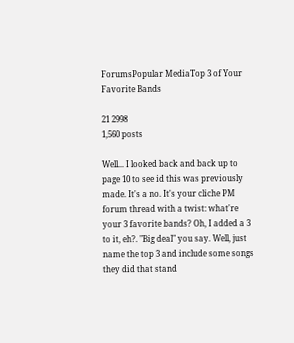ForumsPopular MediaTop 3 of Your Favorite Bands

21 2998
1,560 posts

Well... I looked back and back up to page 10 to see id this was previously made. It's a no. It's your cliche PM forum thread with a twist: what're your 3 favorite bands? Oh, I added a 3 to it, eh?. "Big deal" you say. Well, just name the top 3 and include some songs they did that stand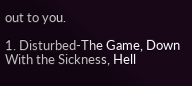out to you.

1. Disturbed-The Game, Down With the Sickness, Hell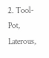2. Tool-Pot, Laterous,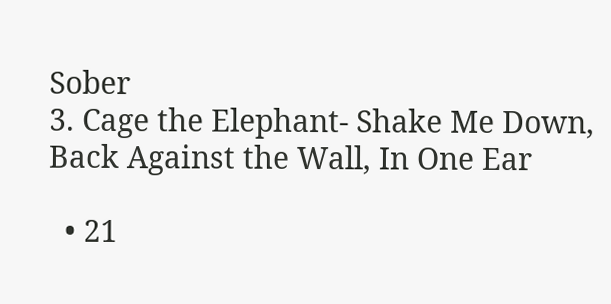Sober
3. Cage the Elephant- Shake Me Down, Back Against the Wall, In One Ear

  • 21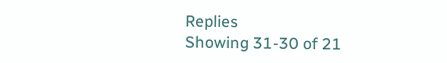Replies
Showing 31-30 of 21